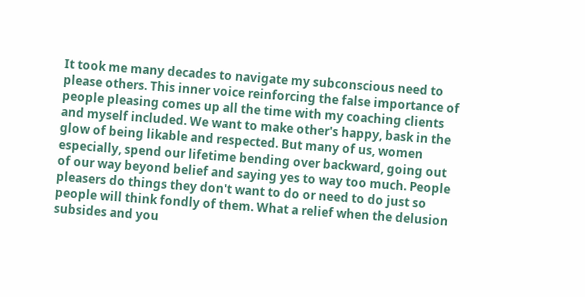It took me many decades to navigate my subconscious need to please others. This inner voice reinforcing the false importance of people pleasing comes up all the time with my coaching clients and myself included. We want to make other's happy, bask in the glow of being likable and respected. But many of us, women especially, spend our lifetime bending over backward, going out of our way beyond belief and saying yes to way too much. People pleasers do things they don't want to do or need to do just so people will think fondly of them. What a relief when the delusion subsides and you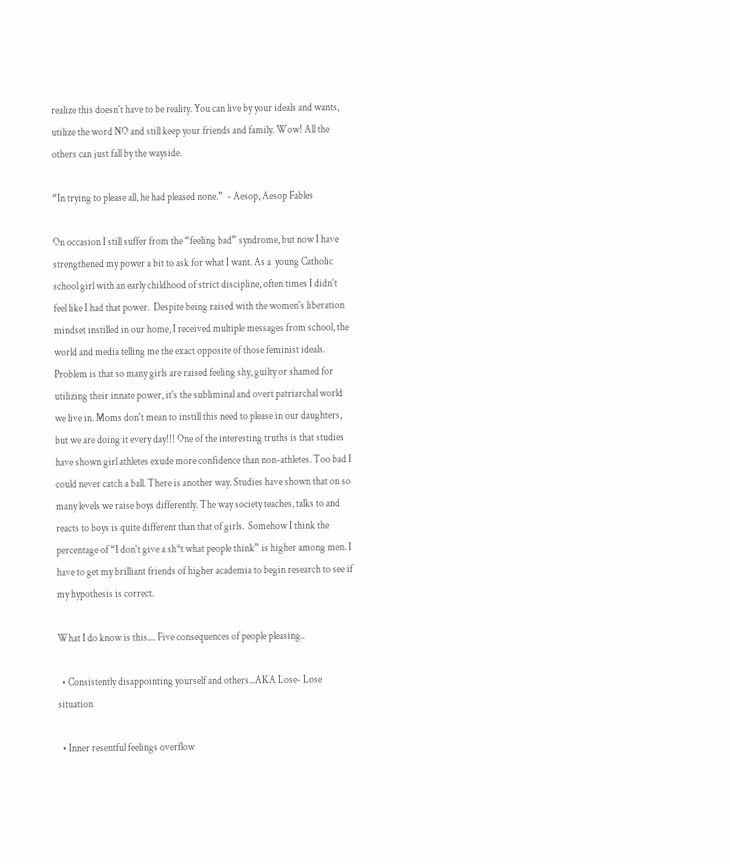realize this doesn't have to be reality. You can live by your ideals and wants, utilize the word NO and still keep your friends and family. Wow! All the others can just fall by the wayside.

“In trying to please all, he had pleased none.”  - Aesop, Aesop Fables

On occasion I still suffer from the “feeling bad” syndrome, but now I have strengthened my power a bit to ask for what I want. As a  young Catholic school girl with an early childhood of strict discipline, often times I didn't feel like I had that power.  Despite being raised with the women's liberation mindset instilled in our home, I received multiple messages from school, the world and media telling me the exact opposite of those feminist ideals.  Problem is that so many girls are raised feeling shy, guilty or shamed for utilizing their innate power, it's the subliminal and overt patriarchal world we live in. Moms don't mean to instill this need to please in our daughters, but we are doing it every day!!! One of the interesting truths is that studies have shown girl athletes exude more confidence than non-athletes. Too bad I could never catch a ball. There is another way. Studies have shown that on so many levels we raise boys differently. The way society teaches, talks to and reacts to boys is quite different than that of girls.  Somehow I think the percentage of “I don't give a sh*t what people think” is higher among men. I have to get my brilliant friends of higher academia to begin research to see if my hypothesis is correct.

What I do know is this.... Five consequences of people pleasing..

  • Consistently disappointing yourself and others...AKA Lose- Lose situation

  • Inner resentful feelings overflow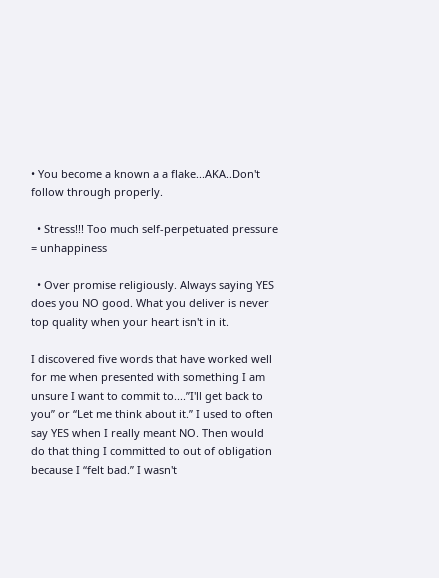• You become a known a a flake...AKA..Don't follow through properly.

  • Stress!!! Too much self-perpetuated pressure = unhappiness

  • Over promise religiously. Always saying YES does you NO good. What you deliver is never top quality when your heart isn't in it.

I discovered five words that have worked well for me when presented with something I am unsure I want to commit to....”I'll get back to you” or “Let me think about it.” I used to often say YES when I really meant NO. Then would do that thing I committed to out of obligation because I “felt bad.” I wasn't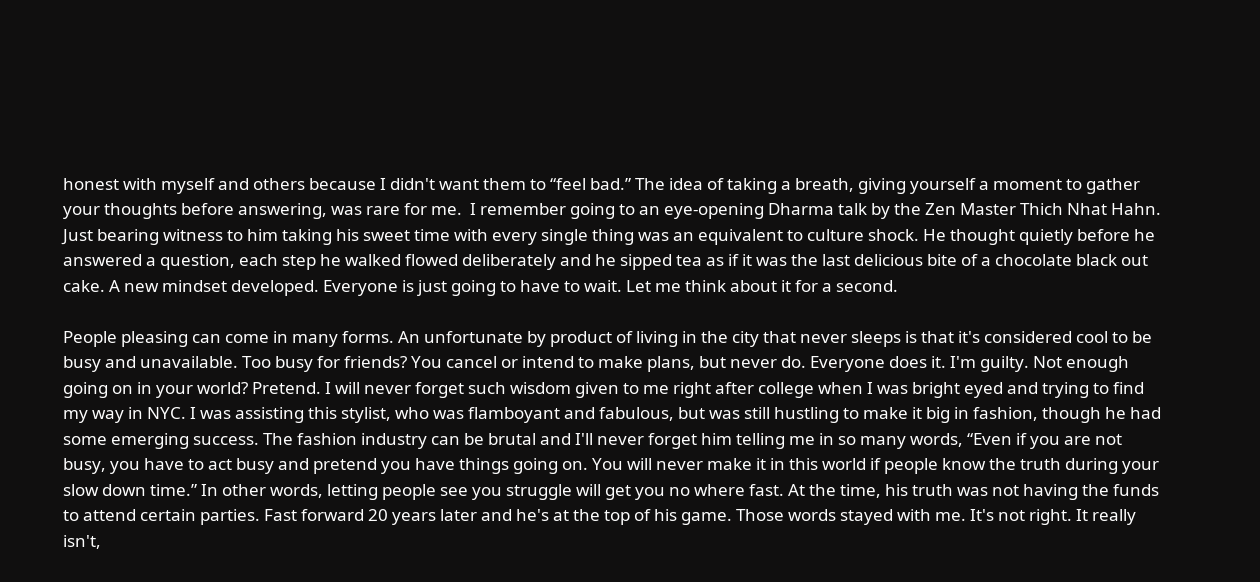honest with myself and others because I didn't want them to “feel bad.” The idea of taking a breath, giving yourself a moment to gather your thoughts before answering, was rare for me.  I remember going to an eye-opening Dharma talk by the Zen Master Thich Nhat Hahn. Just bearing witness to him taking his sweet time with every single thing was an equivalent to culture shock. He thought quietly before he answered a question, each step he walked flowed deliberately and he sipped tea as if it was the last delicious bite of a chocolate black out cake. A new mindset developed. Everyone is just going to have to wait. Let me think about it for a second.

People pleasing can come in many forms. An unfortunate by product of living in the city that never sleeps is that it's considered cool to be busy and unavailable. Too busy for friends? You cancel or intend to make plans, but never do. Everyone does it. I'm guilty. Not enough going on in your world? Pretend. I will never forget such wisdom given to me right after college when I was bright eyed and trying to find my way in NYC. I was assisting this stylist, who was flamboyant and fabulous, but was still hustling to make it big in fashion, though he had some emerging success. The fashion industry can be brutal and I'll never forget him telling me in so many words, “Even if you are not busy, you have to act busy and pretend you have things going on. You will never make it in this world if people know the truth during your slow down time.” In other words, letting people see you struggle will get you no where fast. At the time, his truth was not having the funds to attend certain parties. Fast forward 20 years later and he's at the top of his game. Those words stayed with me. It's not right. It really isn't,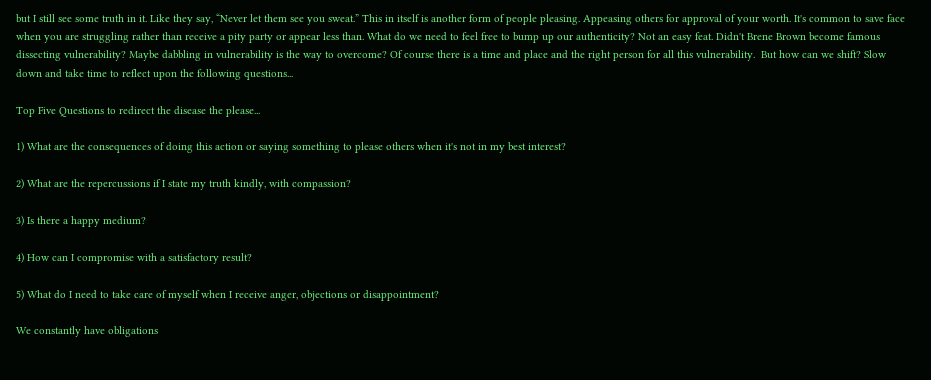but I still see some truth in it. Like they say, “Never let them see you sweat.” This in itself is another form of people pleasing. Appeasing others for approval of your worth. It's common to save face when you are struggling rather than receive a pity party or appear less than. What do we need to feel free to bump up our authenticity? Not an easy feat. Didn't Brene Brown become famous dissecting vulnerability? Maybe dabbling in vulnerability is the way to overcome? Of course there is a time and place and the right person for all this vulnerability.  But how can we shift? Slow down and take time to reflect upon the following questions...

Top Five Questions to redirect the disease the please...

1) What are the consequences of doing this action or saying something to please others when it's not in my best interest?

2) What are the repercussions if I state my truth kindly, with compassion?

3) Is there a happy medium?

4) How can I compromise with a satisfactory result?

5) What do I need to take care of myself when I receive anger, objections or disappointment?

We constantly have obligations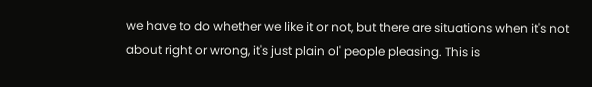we have to do whether we like it or not, but there are situations when it's not about right or wrong, it's just plain ol' people pleasing. This is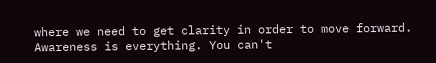where we need to get clarity in order to move forward. Awareness is everything. You can't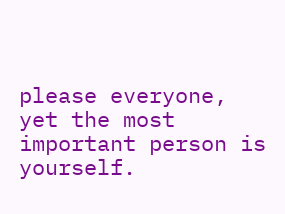please everyone, yet the most important person is yourself.